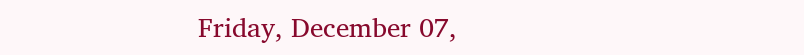Friday, December 07,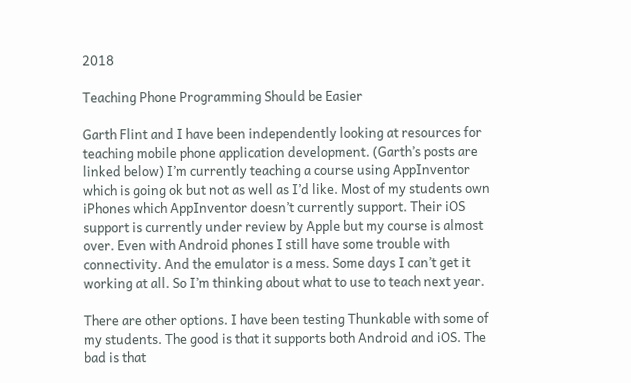2018

Teaching Phone Programming Should be Easier

Garth Flint and I have been independently looking at resources for teaching mobile phone application development. (Garth’s posts are linked below) I’m currently teaching a course using AppInventor which is going ok but not as well as I’d like. Most of my students own iPhones which AppInventor doesn’t currently support. Their iOS support is currently under review by Apple but my course is almost over. Even with Android phones I still have some trouble with connectivity. And the emulator is a mess. Some days I can’t get it working at all. So I’m thinking about what to use to teach next year.

There are other options. I have been testing Thunkable with some of my students. The good is that it supports both Android and iOS. The bad is that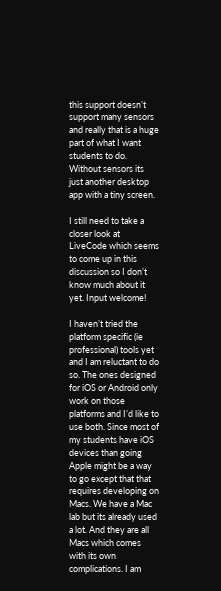this support doesn’t support many sensors and really that is a huge part of what I want students to do. Without sensors its just another desktop app with a tiny screen.

I still need to take a closer look at LiveCode which seems to come up in this discussion so I don’t know much about it yet. Input welcome!

I haven’t tried the platform specific (ie professional) tools yet and I am reluctant to do so. The ones designed for iOS or Android only work on those platforms and I’d like to use both. Since most of my students have iOS devices than going Apple might be a way to go except that that requires developing on Macs. We have a Mac lab but its already used a lot. And they are all Macs which comes with its own complications. I am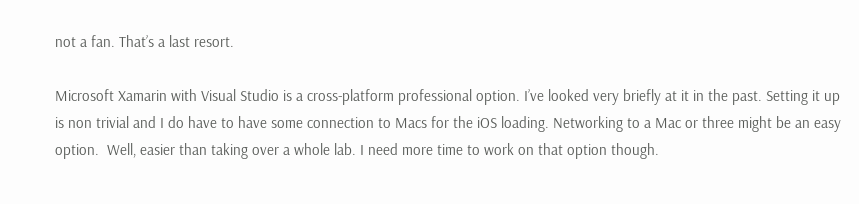not a fan. That’s a last resort.

Microsoft Xamarin with Visual Studio is a cross-platform professional option. I’ve looked very briefly at it in the past. Setting it up is non trivial and I do have to have some connection to Macs for the iOS loading. Networking to a Mac or three might be an easy option.  Well, easier than taking over a whole lab. I need more time to work on that option though.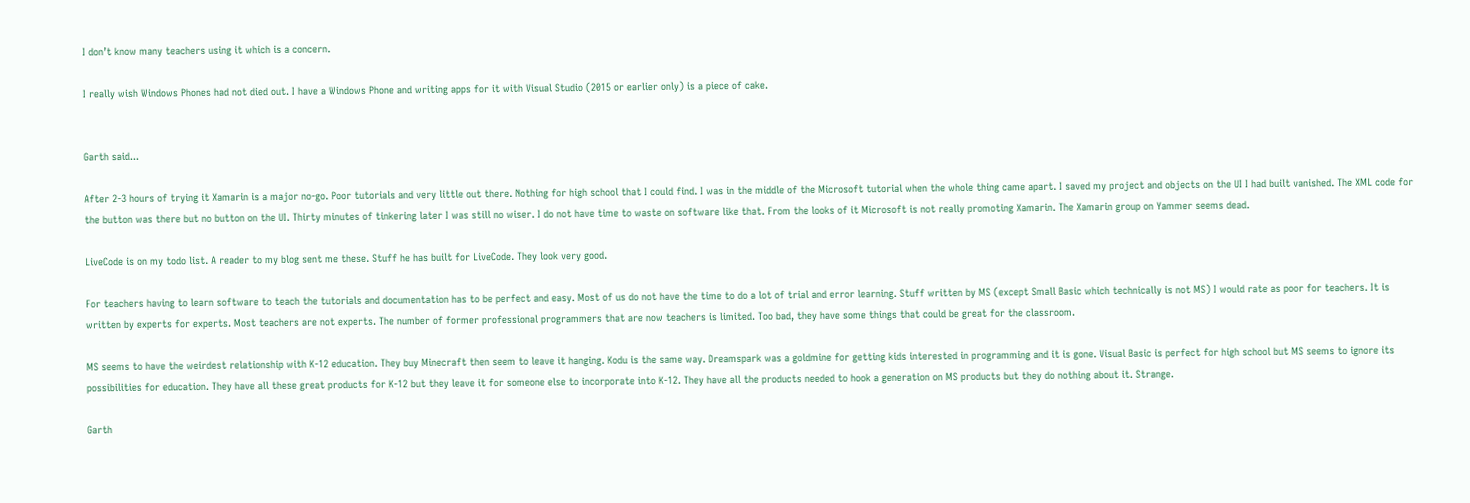I don’t know many teachers using it which is a concern.

I really wish Windows Phones had not died out. I have a Windows Phone and writing apps for it with Visual Studio (2015 or earlier only) is a piece of cake.


Garth said...

After 2-3 hours of trying it Xamarin is a major no-go. Poor tutorials and very little out there. Nothing for high school that I could find. I was in the middle of the Microsoft tutorial when the whole thing came apart. I saved my project and objects on the UI I had built vanished. The XML code for the button was there but no button on the UI. Thirty minutes of tinkering later I was still no wiser. I do not have time to waste on software like that. From the looks of it Microsoft is not really promoting Xamarin. The Xamarin group on Yammer seems dead.

LiveCode is on my todo list. A reader to my blog sent me these. Stuff he has built for LiveCode. They look very good.

For teachers having to learn software to teach the tutorials and documentation has to be perfect and easy. Most of us do not have the time to do a lot of trial and error learning. Stuff written by MS (except Small Basic which technically is not MS) I would rate as poor for teachers. It is written by experts for experts. Most teachers are not experts. The number of former professional programmers that are now teachers is limited. Too bad, they have some things that could be great for the classroom.

MS seems to have the weirdest relationship with K-12 education. They buy Minecraft then seem to leave it hanging. Kodu is the same way. Dreamspark was a goldmine for getting kids interested in programming and it is gone. Visual Basic is perfect for high school but MS seems to ignore its possibilities for education. They have all these great products for K-12 but they leave it for someone else to incorporate into K-12. They have all the products needed to hook a generation on MS products but they do nothing about it. Strange.

Garth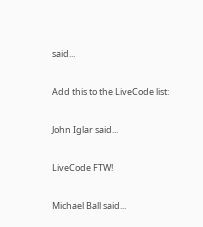said...

Add this to the LiveCode list:

John Iglar said...

LiveCode FTW!

Michael Ball said...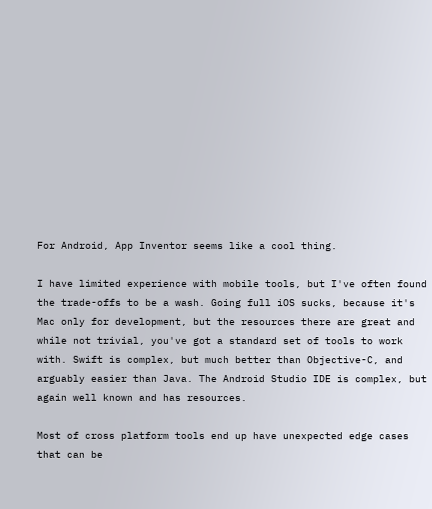For Android, App Inventor seems like a cool thing.

I have limited experience with mobile tools, but I've often found the trade-offs to be a wash. Going full iOS sucks, because it's Mac only for development, but the resources there are great and while not trivial, you've got a standard set of tools to work with. Swift is complex, but much better than Objective-C, and arguably easier than Java. The Android Studio IDE is complex, but again well known and has resources.

Most of cross platform tools end up have unexpected edge cases that can be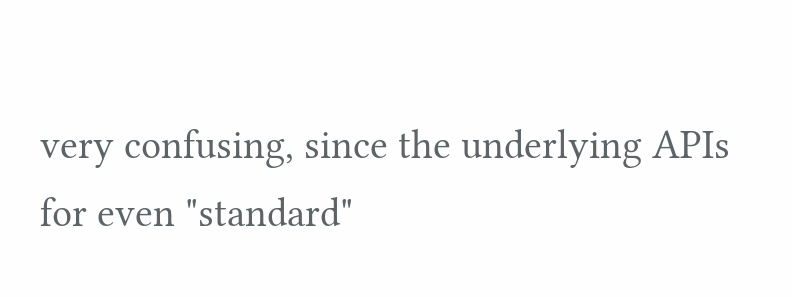very confusing, since the underlying APIs for even "standard"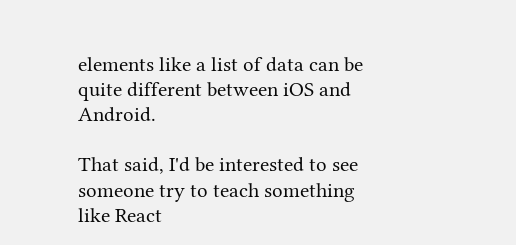elements like a list of data can be quite different between iOS and Android.

That said, I'd be interested to see someone try to teach something like React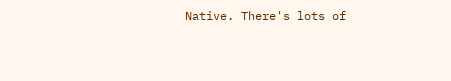Native. There's lots of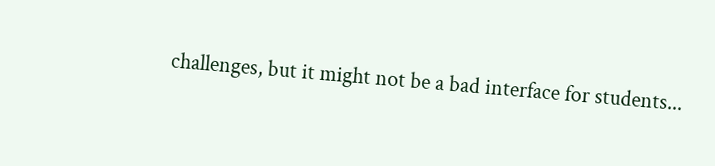challenges, but it might not be a bad interface for students...